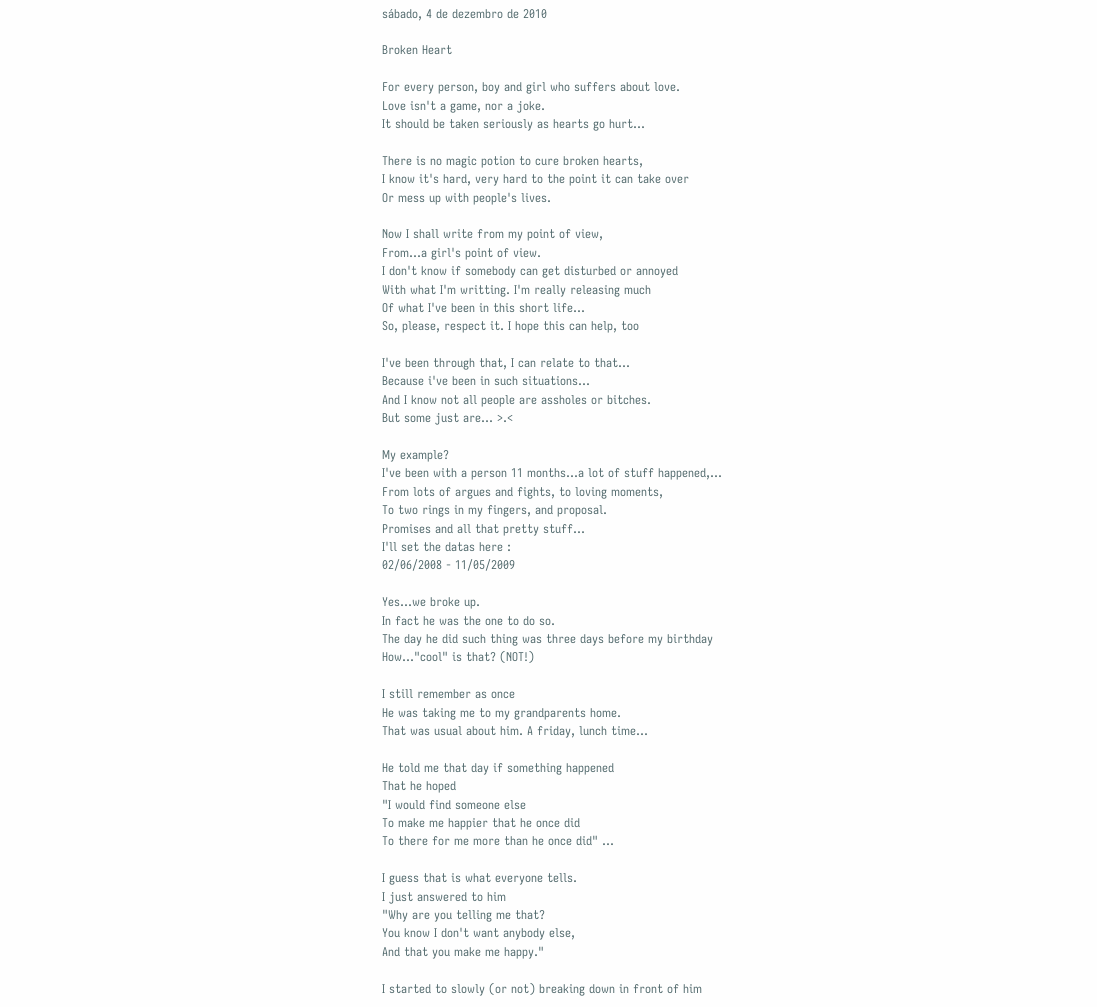sábado, 4 de dezembro de 2010

Broken Heart

For every person, boy and girl who suffers about love.
Love isn't a game, nor a joke.
It should be taken seriously as hearts go hurt...

There is no magic potion to cure broken hearts,
I know it's hard, very hard to the point it can take over
Or mess up with people's lives.

Now I shall write from my point of view,
From...a girl's point of view.
I don't know if somebody can get disturbed or annoyed
With what I'm writting. I'm really releasing much
Of what I've been in this short life...
So, please, respect it. I hope this can help, too

I've been through that, I can relate to that...
Because i've been in such situations...
And I know not all people are assholes or bitches.
But some just are... >.<

My example?
I've been with a person 11 months...a lot of stuff happened,...
From lots of argues and fights, to loving moments,
To two rings in my fingers, and proposal.
Promises and all that pretty stuff...
I'll set the datas here :
02/06/2008 - 11/05/2009

Yes...we broke up.
In fact he was the one to do so.
The day he did such thing was three days before my birthday
How..."cool" is that? (NOT!)

I still remember as once
He was taking me to my grandparents home.
That was usual about him. A friday, lunch time...

He told me that day if something happened
That he hoped
"I would find someone else
To make me happier that he once did
To there for me more than he once did" ...

I guess that is what everyone tells.
I just answered to him
"Why are you telling me that?
You know I don't want anybody else,
And that you make me happy."

I started to slowly (or not) breaking down in front of him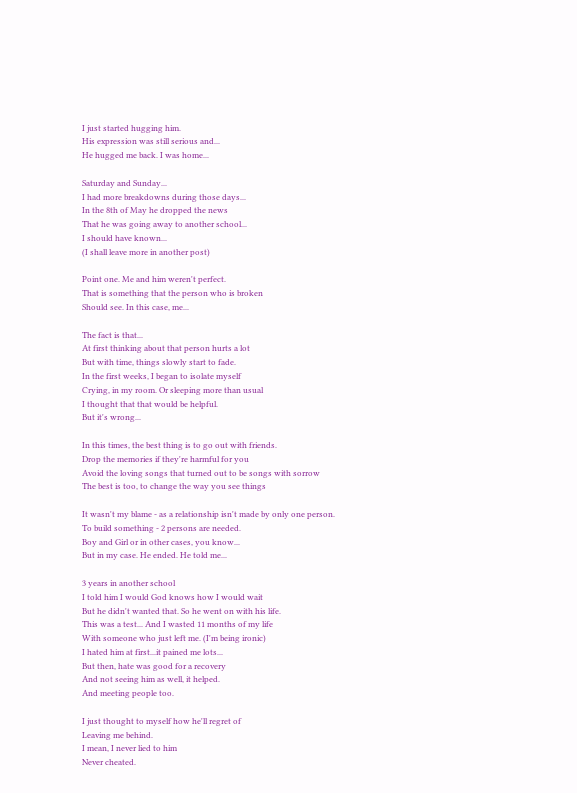I just started hugging him.
His expression was still serious and...
He hugged me back. I was home...

Saturday and Sunday...
I had more breakdowns during those days...
In the 8th of May he dropped the news
That he was going away to another school...
I should have known...
(I shall leave more in another post)

Point one. Me and him weren't perfect.
That is something that the person who is broken
Should see. In this case, me...

The fact is that...
At first thinking about that person hurts a lot
But with time, things slowly start to fade.
In the first weeks, I began to isolate myself
Crying, in my room. Or sleeping more than usual
I thought that that would be helpful.
But it's wrong...

In this times, the best thing is to go out with friends.
Drop the memories if they're harmful for you
Avoid the loving songs that turned out to be songs with sorrow
The best is too, to change the way you see things

It wasn't my blame - as a relationship isn't made by only one person.
To build something - 2 persons are needed.
Boy and Girl or in other cases, you know...
But in my case. He ended. He told me...

3 years in another school
I told him I would God knows how I would wait
But he didn't wanted that. So he went on with his life.
This was a test... And I wasted 11 months of my life
With someone who just left me. (I'm being ironic)
I hated him at first...it pained me lots...
But then, hate was good for a recovery
And not seeing him as well, it helped.
And meeting people too.

I just thought to myself how he'll regret of
Leaving me behind.
I mean, I never lied to him
Never cheated.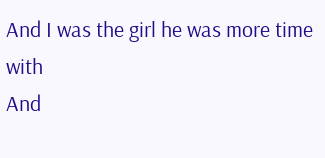And I was the girl he was more time with
And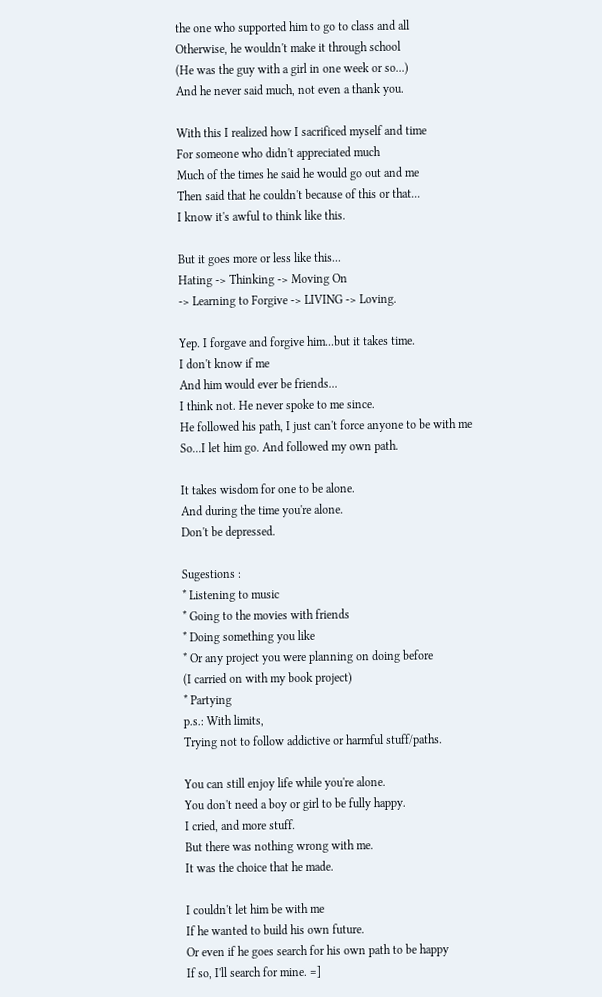the one who supported him to go to class and all
Otherwise, he wouldn't make it through school
(He was the guy with a girl in one week or so...)
And he never said much, not even a thank you.

With this I realized how I sacrificed myself and time
For someone who didn't appreciated much
Much of the times he said he would go out and me
Then said that he couldn't because of this or that...
I know it's awful to think like this.

But it goes more or less like this...
Hating -> Thinking -> Moving On
-> Learning to Forgive -> LIVING -> Loving.

Yep. I forgave and forgive him...but it takes time.
I don't know if me
And him would ever be friends...
I think not. He never spoke to me since.
He followed his path, I just can't force anyone to be with me
So...I let him go. And followed my own path.

It takes wisdom for one to be alone.
And during the time you're alone.
Don't be depressed.

Sugestions :
* Listening to music
* Going to the movies with friends
* Doing something you like
* Or any project you were planning on doing before
(I carried on with my book project)
* Partying
p.s.: With limits,
Trying not to follow addictive or harmful stuff/paths.

You can still enjoy life while you're alone.
You don't need a boy or girl to be fully happy.
I cried, and more stuff.
But there was nothing wrong with me.
It was the choice that he made.

I couldn't let him be with me
If he wanted to build his own future.
Or even if he goes search for his own path to be happy
If so, I'll search for mine. =]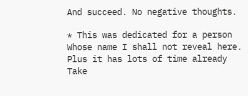And succeed. No negative thoughts.

* This was dedicated for a person
Whose name I shall not reveal here.
Plus it has lots of time already
Take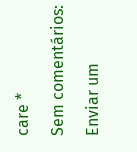care *

Sem comentários:

Enviar um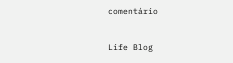comentário

Life Blog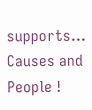supports... Causes and People !